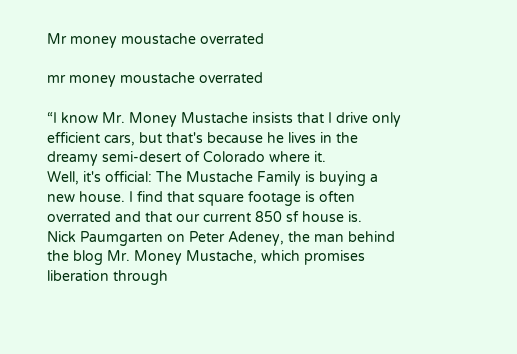Mr money moustache overrated

mr money moustache overrated

“I know Mr. Money Mustache insists that I drive only efficient cars, but that's because he lives in the dreamy semi-desert of Colorado where it.
Well, it's official: The Mustache Family is buying a new house. I find that square footage is often overrated and that our current 850 sf house is.
Nick Paumgarten on Peter Adeney, the man behind the blog Mr. Money Mustache, which promises liberation through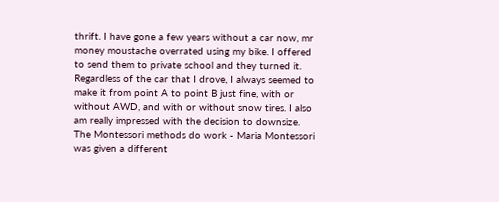thrift. I have gone a few years without a car now, mr money moustache overrated using my bike. I offered to send them to private school and they turned it. Regardless of the car that I drove, I always seemed to make it from point A to point B just fine, with or without AWD, and with or without snow tires. I also am really impressed with the decision to downsize. The Montessori methods do work - Maria Montessori was given a different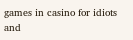games in casino for idiots and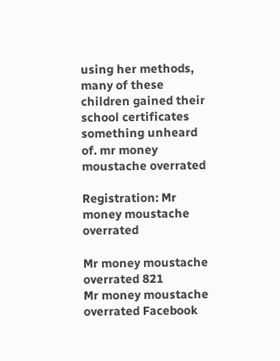using her methods, many of these children gained their school certificates something unheard of. mr money moustache overrated

Registration: Mr money moustache overrated

Mr money moustache overrated 821
Mr money moustache overrated Facebook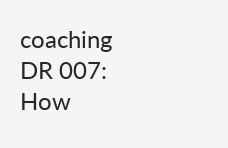coaching
DR 007: How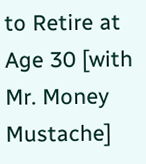to Retire at Age 30 [with Mr. Money Mustache]